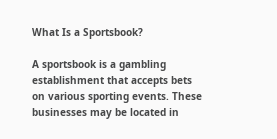What Is a Sportsbook?

A sportsbook is a gambling establishment that accepts bets on various sporting events. These businesses may be located in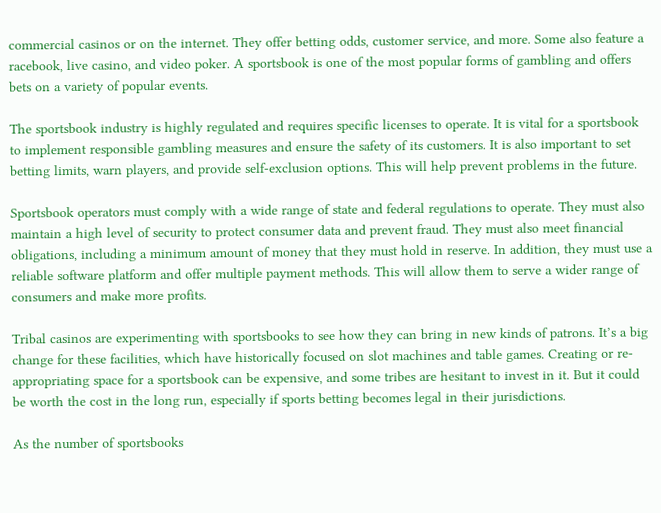commercial casinos or on the internet. They offer betting odds, customer service, and more. Some also feature a racebook, live casino, and video poker. A sportsbook is one of the most popular forms of gambling and offers bets on a variety of popular events.

The sportsbook industry is highly regulated and requires specific licenses to operate. It is vital for a sportsbook to implement responsible gambling measures and ensure the safety of its customers. It is also important to set betting limits, warn players, and provide self-exclusion options. This will help prevent problems in the future.

Sportsbook operators must comply with a wide range of state and federal regulations to operate. They must also maintain a high level of security to protect consumer data and prevent fraud. They must also meet financial obligations, including a minimum amount of money that they must hold in reserve. In addition, they must use a reliable software platform and offer multiple payment methods. This will allow them to serve a wider range of consumers and make more profits.

Tribal casinos are experimenting with sportsbooks to see how they can bring in new kinds of patrons. It’s a big change for these facilities, which have historically focused on slot machines and table games. Creating or re-appropriating space for a sportsbook can be expensive, and some tribes are hesitant to invest in it. But it could be worth the cost in the long run, especially if sports betting becomes legal in their jurisdictions.

As the number of sportsbooks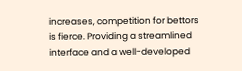increases, competition for bettors is fierce. Providing a streamlined interface and a well-developed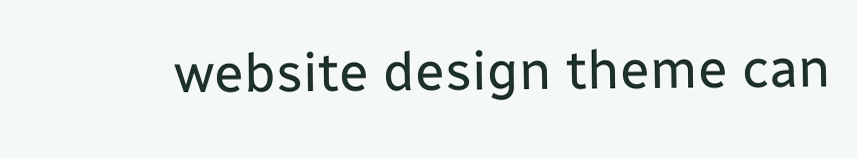website design theme can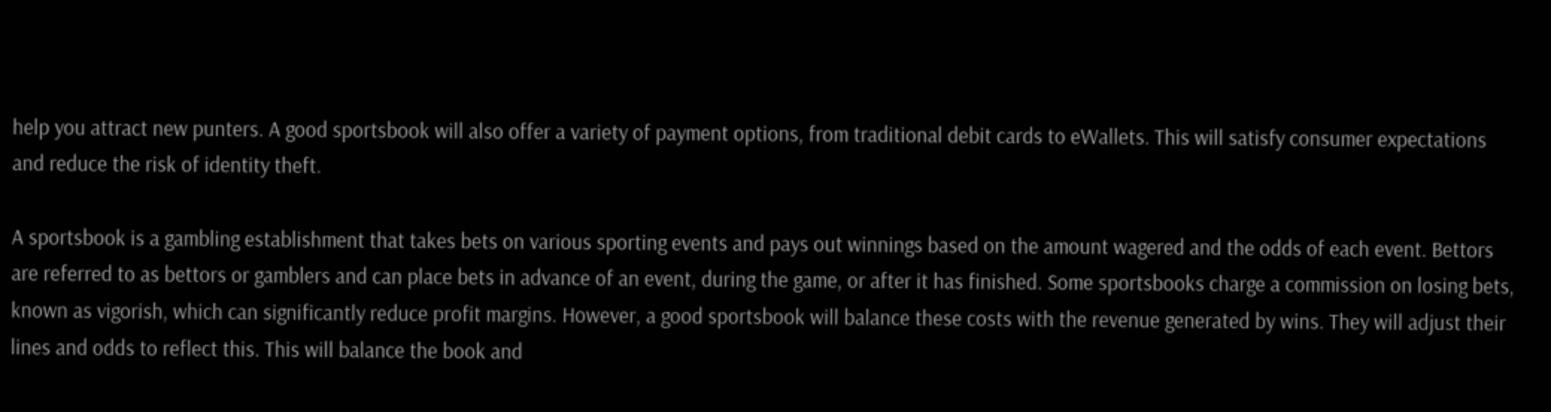help you attract new punters. A good sportsbook will also offer a variety of payment options, from traditional debit cards to eWallets. This will satisfy consumer expectations and reduce the risk of identity theft.

A sportsbook is a gambling establishment that takes bets on various sporting events and pays out winnings based on the amount wagered and the odds of each event. Bettors are referred to as bettors or gamblers and can place bets in advance of an event, during the game, or after it has finished. Some sportsbooks charge a commission on losing bets, known as vigorish, which can significantly reduce profit margins. However, a good sportsbook will balance these costs with the revenue generated by wins. They will adjust their lines and odds to reflect this. This will balance the book and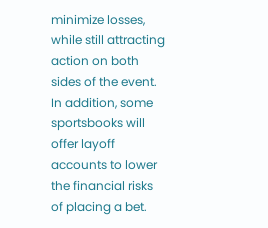minimize losses, while still attracting action on both sides of the event. In addition, some sportsbooks will offer layoff accounts to lower the financial risks of placing a bet.